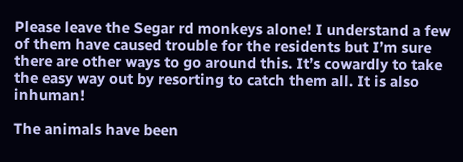Please leave the Segar rd monkeys alone! I understand a few of them have caused trouble for the residents but I’m sure there are other ways to go around this. It’s cowardly to take the easy way out by resorting to catch them all. It is also inhuman!

The animals have been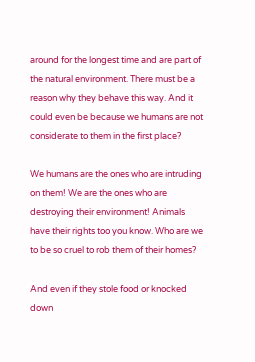around for the longest time and are part of the natural environment. There must be a reason why they behave this way. And it could even be because we humans are not considerate to them in the first place?

We humans are the ones who are intruding on them! We are the ones who are destroying their environment! Animals have their rights too you know. Who are we to be so cruel to rob them of their homes?

And even if they stole food or knocked down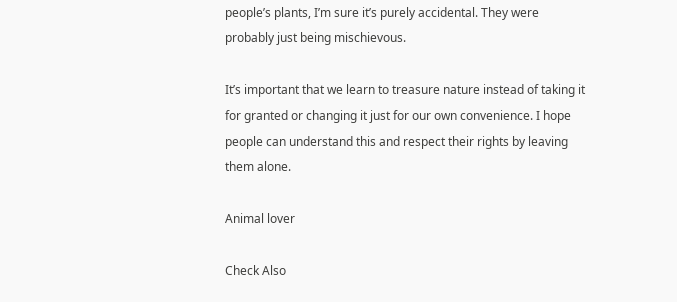people’s plants, I’m sure it’s purely accidental. They were probably just being mischievous.

It’s important that we learn to treasure nature instead of taking it for granted or changing it just for our own convenience. I hope people can understand this and respect their rights by leaving them alone.

Animal lover

Check Also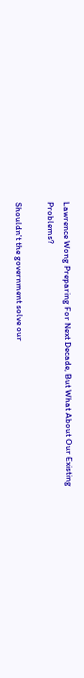Lawrence Wong Preparing For Next Decade, But What About Our Existing Problems?

Shouldn't the government solve our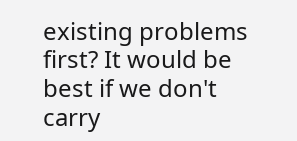existing problems first? It would be best if we don't carry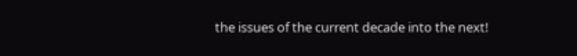the issues of the current decade into the next!